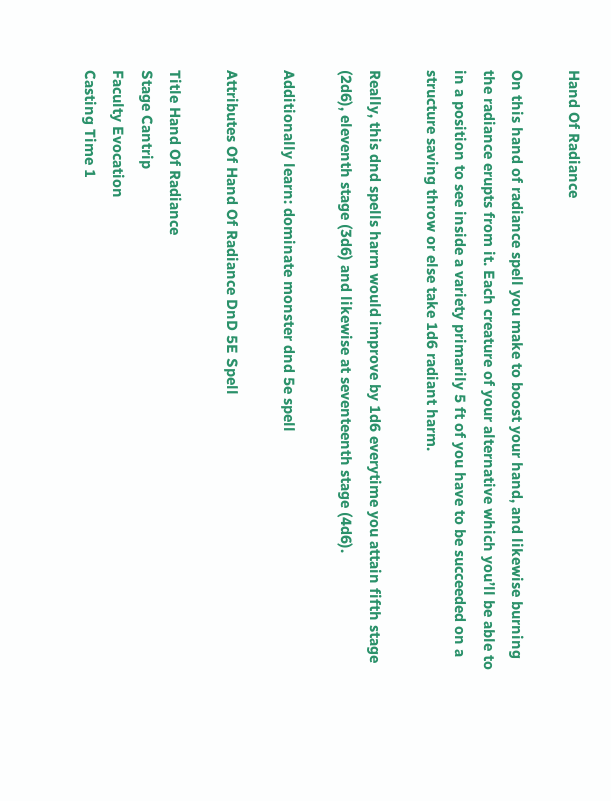Hand Of Radiance

On this hand of radiance spell you make to boost your hand, and likewise burning the radiance erupts from it. Each creature of your alternative which you’ll be able to in a position to see inside a variety primarily 5 ft of you have to be succeeded on a structure saving throw or else take 1d6 radiant harm.

Really, this dnd spells harm would improve by 1d6 everytime you attain fifth stage (2d6), eleventh stage (3d6) and likewise at seventeenth stage (4d6).

Additionally learn: dominate monster dnd 5e spell

Attributes Of Hand Of Radiance DnD 5E Spell

Title Hand Of Radiance
Stage Cantrip
Faculty Evocation
Casting Time 1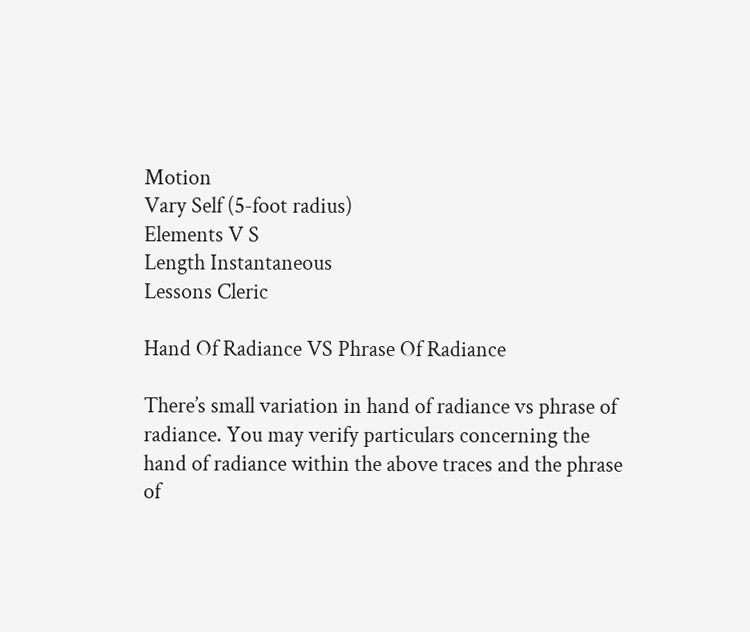Motion
Vary Self (5-foot radius)
Elements V S
Length Instantaneous
Lessons Cleric

Hand Of Radiance VS Phrase Of Radiance

There’s small variation in hand of radiance vs phrase of radiance. You may verify particulars concerning the hand of radiance within the above traces and the phrase of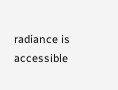radiance is accessible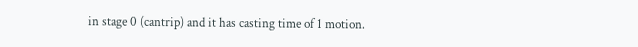in stage 0 (cantrip) and it has casting time of 1 motion.